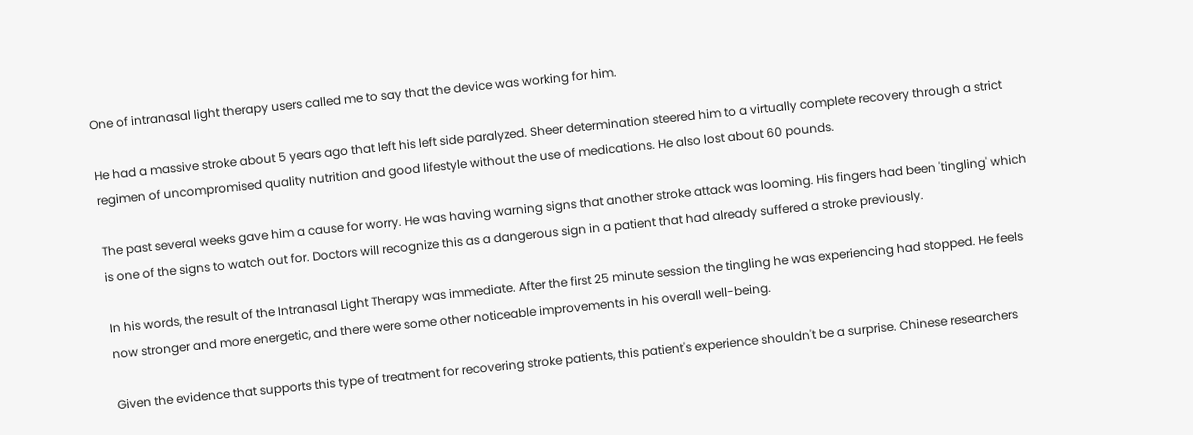One of intranasal light therapy users called me to say that the device was working for him.

He had a massive stroke about 5 years ago that left his left side paralyzed. Sheer determination steered him to a virtually complete recovery through a strict regimen of uncompromised quality nutrition and good lifestyle without the use of medications. He also lost about 60 pounds.

The past several weeks gave him a cause for worry. He was having warning signs that another stroke attack was looming. His fingers had been 'tingling' which is one of the signs to watch out for. Doctors will recognize this as a dangerous sign in a patient that had already suffered a stroke previously.

In his words, the result of the Intranasal Light Therapy was immediate. After the first 25 minute session the tingling he was experiencing had stopped. He feels now stronger and more energetic, and there were some other noticeable improvements in his overall well-being.

Given the evidence that supports this type of treatment for recovering stroke patients, this patient's experience shouldn't be a surprise. Chinese researchers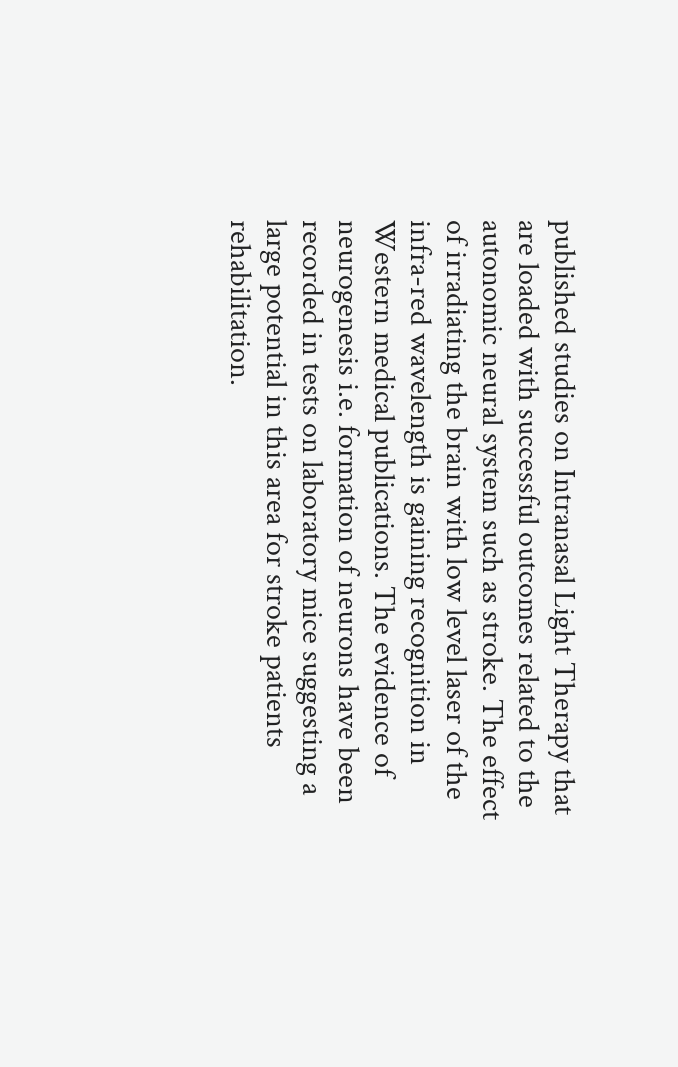published studies on Intranasal Light Therapy that are loaded with successful outcomes related to the autonomic neural system such as stroke. The effect of irradiating the brain with low level laser of the infra-red wavelength is gaining recognition in Western medical publications. The evidence of neurogenesis i.e. formation of neurons have been recorded in tests on laboratory mice suggesting a large potential in this area for stroke patients rehabilitation.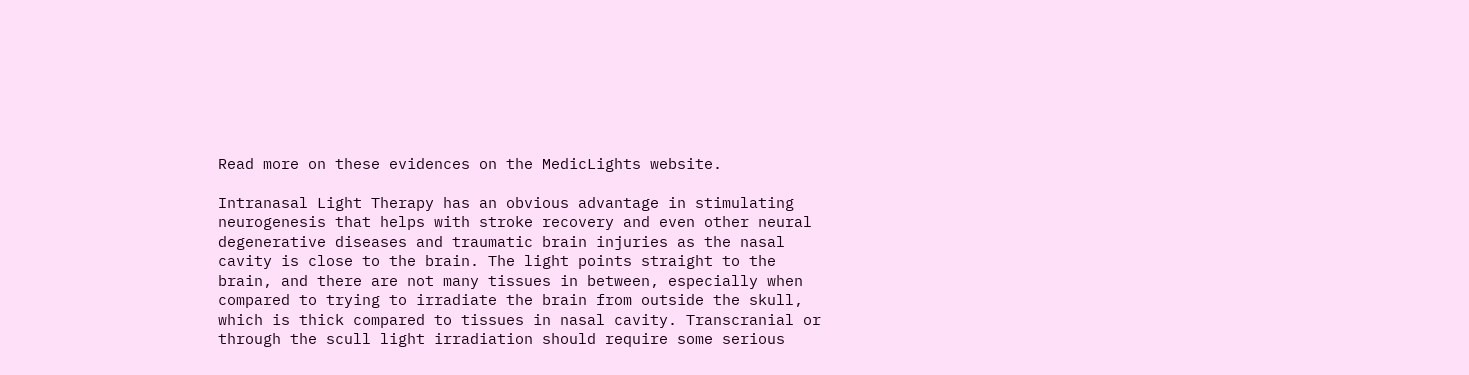Read more on these evidences on the MedicLights website.

Intranasal Light Therapy has an obvious advantage in stimulating neurogenesis that helps with stroke recovery and even other neural degenerative diseases and traumatic brain injuries as the nasal cavity is close to the brain. The light points straight to the brain, and there are not many tissues in between, especially when compared to trying to irradiate the brain from outside the skull, which is thick compared to tissues in nasal cavity. Transcranial or through the scull light irradiation should require some serious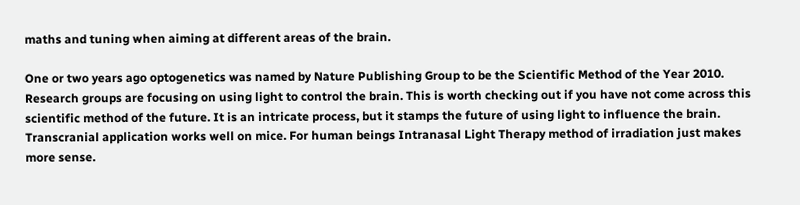maths and tuning when aiming at different areas of the brain.

One or two years ago optogenetics was named by Nature Publishing Group to be the Scientific Method of the Year 2010. Research groups are focusing on using light to control the brain. This is worth checking out if you have not come across this scientific method of the future. It is an intricate process, but it stamps the future of using light to influence the brain. Transcranial application works well on mice. For human beings Intranasal Light Therapy method of irradiation just makes more sense.